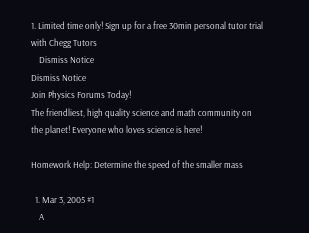1. Limited time only! Sign up for a free 30min personal tutor trial with Chegg Tutors
    Dismiss Notice
Dismiss Notice
Join Physics Forums Today!
The friendliest, high quality science and math community on the planet! Everyone who loves science is here!

Homework Help: Determine the speed of the smaller mass

  1. Mar 3, 2005 #1
    A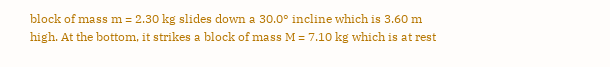block of mass m = 2.30 kg slides down a 30.0° incline which is 3.60 m high. At the bottom, it strikes a block of mass M = 7.10 kg which is at rest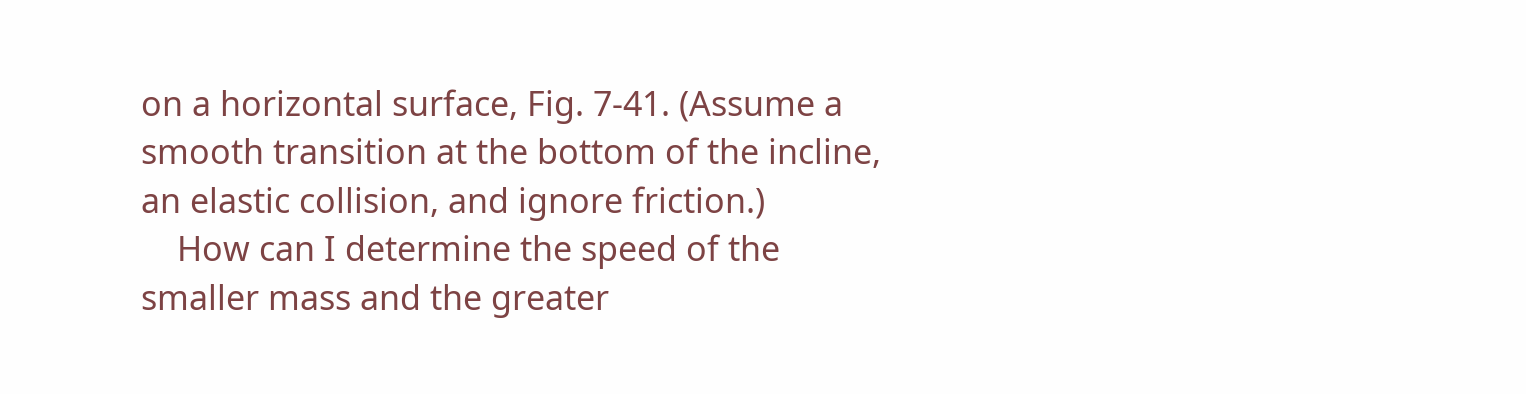on a horizontal surface, Fig. 7-41. (Assume a smooth transition at the bottom of the incline, an elastic collision, and ignore friction.)
    How can I determine the speed of the smaller mass and the greater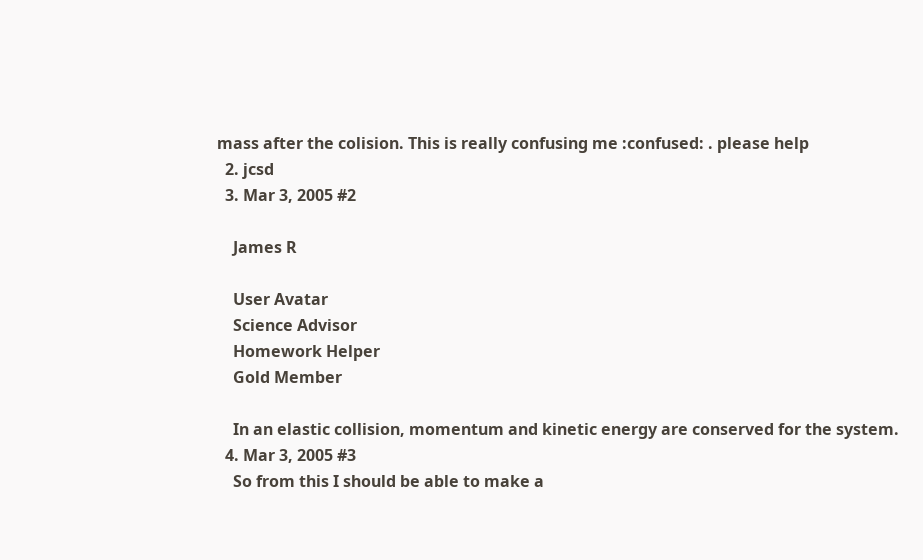mass after the colision. This is really confusing me :confused: . please help
  2. jcsd
  3. Mar 3, 2005 #2

    James R

    User Avatar
    Science Advisor
    Homework Helper
    Gold Member

    In an elastic collision, momentum and kinetic energy are conserved for the system.
  4. Mar 3, 2005 #3
    So from this I should be able to make a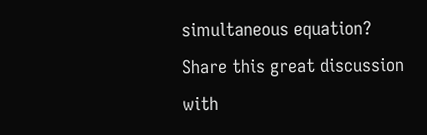simultaneous equation?
Share this great discussion with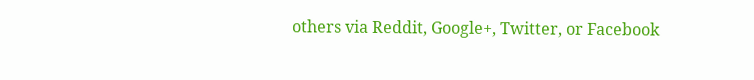others via Reddit, Google+, Twitter, or Facebook